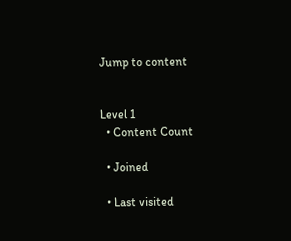Jump to content


Level 1
  • Content Count

  • Joined

  • Last visited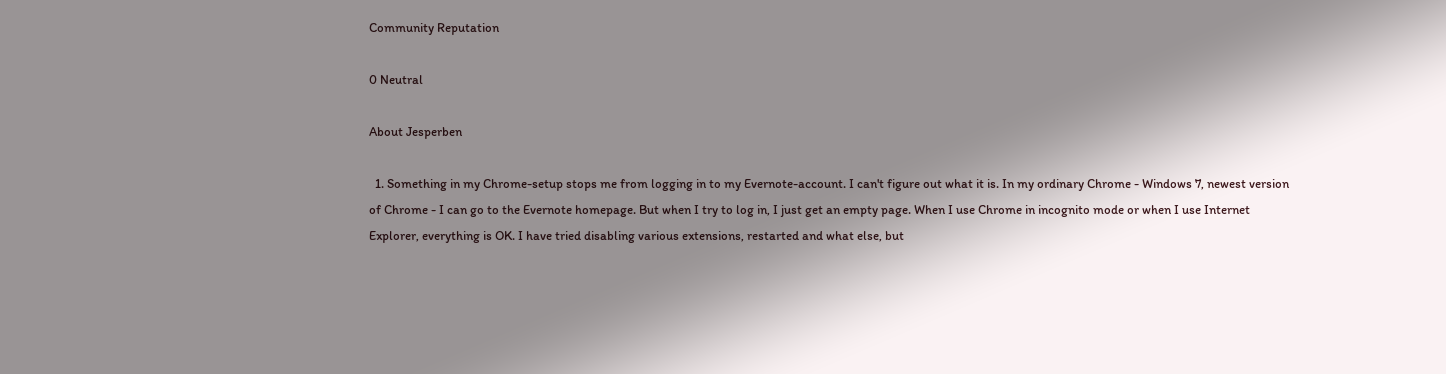Community Reputation

0 Neutral

About Jesperben

  1. Something in my Chrome-setup stops me from logging in to my Evernote-account. I can't figure out what it is. In my ordinary Chrome - Windows 7, newest version of Chrome - I can go to the Evernote homepage. But when I try to log in, I just get an empty page. When I use Chrome in incognito mode or when I use Internet Explorer, everything is OK. I have tried disabling various extensions, restarted and what else, but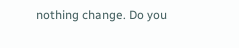nothing change. Do you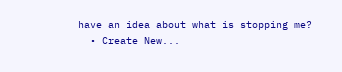have an idea about what is stopping me?
  • Create New...